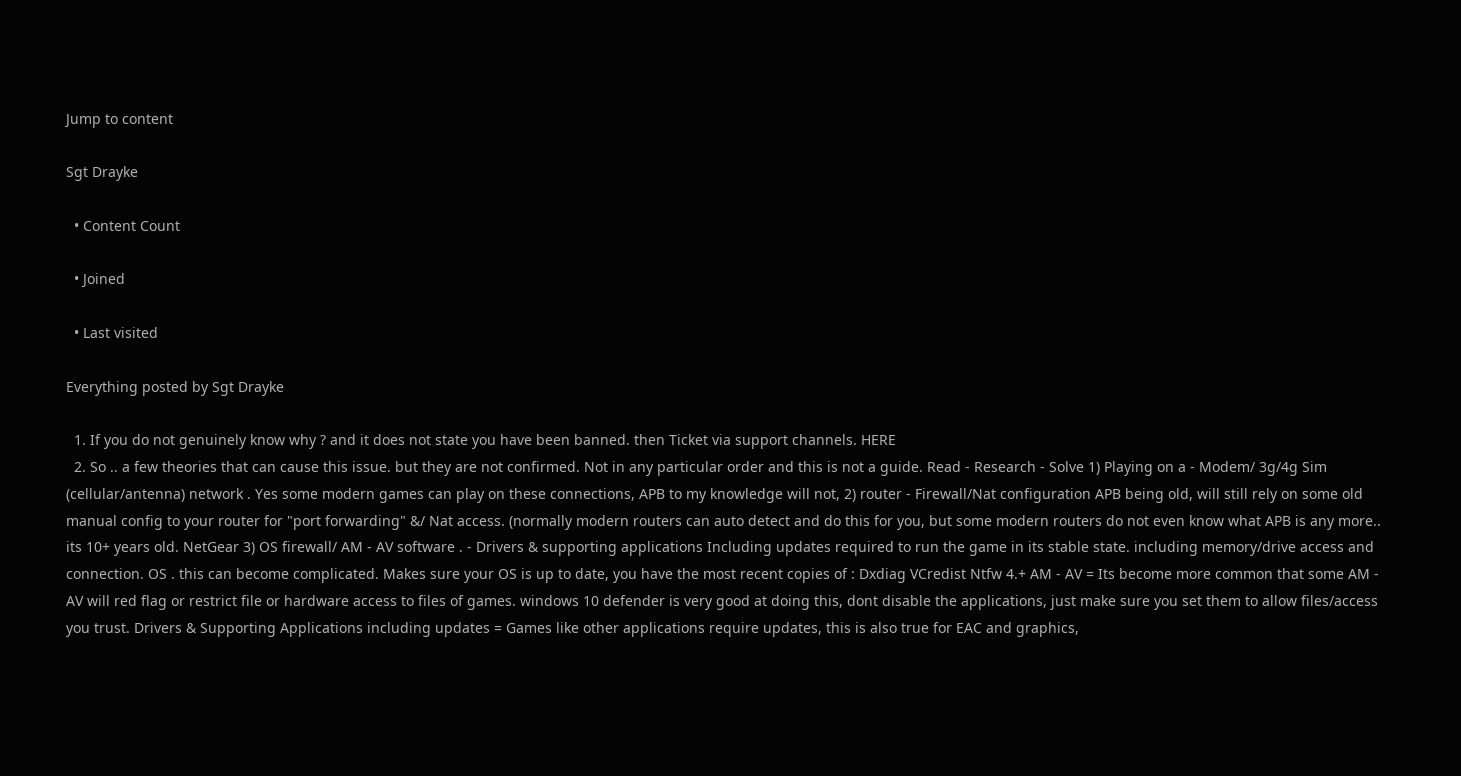Jump to content

Sgt Drayke

  • Content Count

  • Joined

  • Last visited

Everything posted by Sgt Drayke

  1. If you do not genuinely know why ? and it does not state you have been banned. then Ticket via support channels. HERE
  2. So .. a few theories that can cause this issue. but they are not confirmed. Not in any particular order and this is not a guide. Read - Research - Solve 1) Playing on a - Modem/ 3g/4g Sim (cellular/antenna) network . Yes some modern games can play on these connections, APB to my knowledge will not, 2) router - Firewall/Nat configuration APB being old, will still rely on some old manual config to your router for "port forwarding" &/ Nat access. (normally modern routers can auto detect and do this for you, but some modern routers do not even know what APB is any more.. its 10+ years old. NetGear 3) OS firewall/ AM - AV software . - Drivers & supporting applications Including updates required to run the game in its stable state. including memory/drive access and connection. OS . this can become complicated. Makes sure your OS is up to date, you have the most recent copies of : Dxdiag VCredist Ntfw 4.+ AM - AV = Its become more common that some AM - AV will red flag or restrict file or hardware access to files of games. windows 10 defender is very good at doing this, dont disable the applications, just make sure you set them to allow files/access you trust. Drivers & Supporting Applications including updates = Games like other applications require updates, this is also true for EAC and graphics,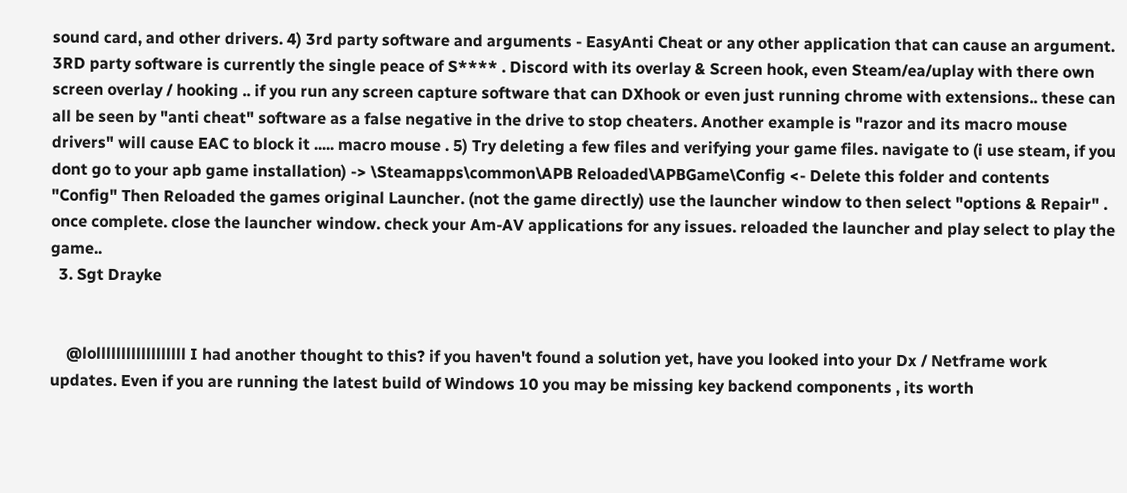sound card, and other drivers. 4) 3rd party software and arguments - EasyAnti Cheat or any other application that can cause an argument. 3RD party software is currently the single peace of S**** . Discord with its overlay & Screen hook, even Steam/ea/uplay with there own screen overlay / hooking .. if you run any screen capture software that can DXhook or even just running chrome with extensions.. these can all be seen by "anti cheat" software as a false negative in the drive to stop cheaters. Another example is "razor and its macro mouse drivers" will cause EAC to block it ..... macro mouse . 5) Try deleting a few files and verifying your game files. navigate to (i use steam, if you dont go to your apb game installation) -> \Steamapps\common\APB Reloaded\APBGame\Config <- Delete this folder and contents "Config" Then Reloaded the games original Launcher. (not the game directly) use the launcher window to then select "options & Repair" . once complete. close the launcher window. check your Am-AV applications for any issues. reloaded the launcher and play select to play the game..
  3. Sgt Drayke


    @lollllllllllllllllll I had another thought to this? if you haven't found a solution yet, have you looked into your Dx / Netframe work updates. Even if you are running the latest build of Windows 10 you may be missing key backend components , its worth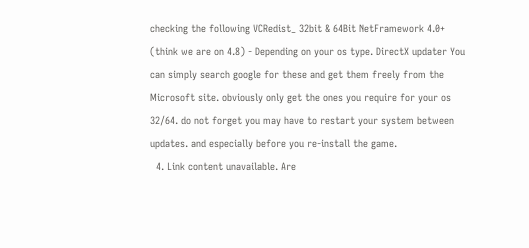checking the following VCRedist_ 32bit & 64Bit NetFramework 4.0+ (think we are on 4.8) - Depending on your os type. DirectX updater You can simply search google for these and get them freely from the Microsoft site. obviously only get the ones you require for your os 32/64. do not forget you may have to restart your system between updates. and especially before you re-install the game.
  4. Link content unavailable. Are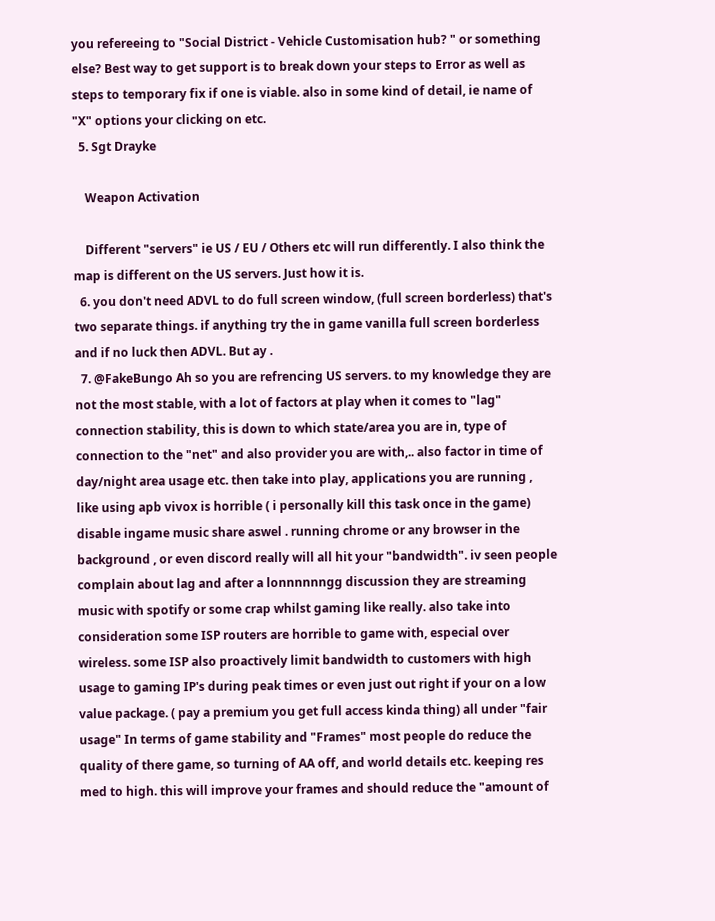you refereeing to "Social District - Vehicle Customisation hub? " or something else? Best way to get support is to break down your steps to Error as well as steps to temporary fix if one is viable. also in some kind of detail, ie name of "X" options your clicking on etc.
  5. Sgt Drayke

    Weapon Activation

    Different "servers" ie US / EU / Others etc will run differently. I also think the map is different on the US servers. Just how it is.
  6. you don't need ADVL to do full screen window, (full screen borderless) that's two separate things. if anything try the in game vanilla full screen borderless and if no luck then ADVL. But ay .
  7. @FakeBungo Ah so you are refrencing US servers. to my knowledge they are not the most stable, with a lot of factors at play when it comes to "lag" connection stability, this is down to which state/area you are in, type of connection to the "net" and also provider you are with,.. also factor in time of day/night area usage etc. then take into play, applications you are running , like using apb vivox is horrible ( i personally kill this task once in the game) disable ingame music share aswel . running chrome or any browser in the background , or even discord really will all hit your "bandwidth". iv seen people complain about lag and after a lonnnnnngg discussion they are streaming music with spotify or some crap whilst gaming like really. also take into consideration some ISP routers are horrible to game with, especial over wireless. some ISP also proactively limit bandwidth to customers with high usage to gaming IP's during peak times or even just out right if your on a low value package. ( pay a premium you get full access kinda thing) all under "fair usage" In terms of game stability and "Frames" most people do reduce the quality of there game, so turning of AA off, and world details etc. keeping res med to high. this will improve your frames and should reduce the "amount of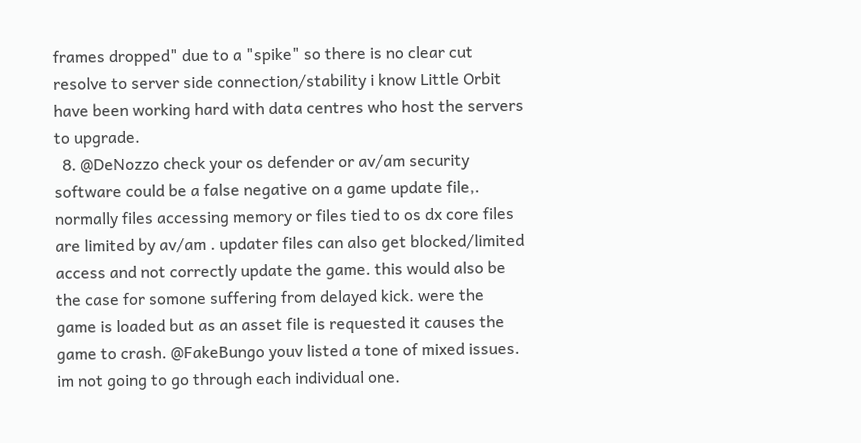frames dropped" due to a "spike" so there is no clear cut resolve to server side connection/stability i know Little Orbit have been working hard with data centres who host the servers to upgrade.
  8. @DeNozzo check your os defender or av/am security software could be a false negative on a game update file,. normally files accessing memory or files tied to os dx core files are limited by av/am . updater files can also get blocked/limited access and not correctly update the game. this would also be the case for somone suffering from delayed kick. were the game is loaded but as an asset file is requested it causes the game to crash. @FakeBungo youv listed a tone of mixed issues. im not going to go through each individual one.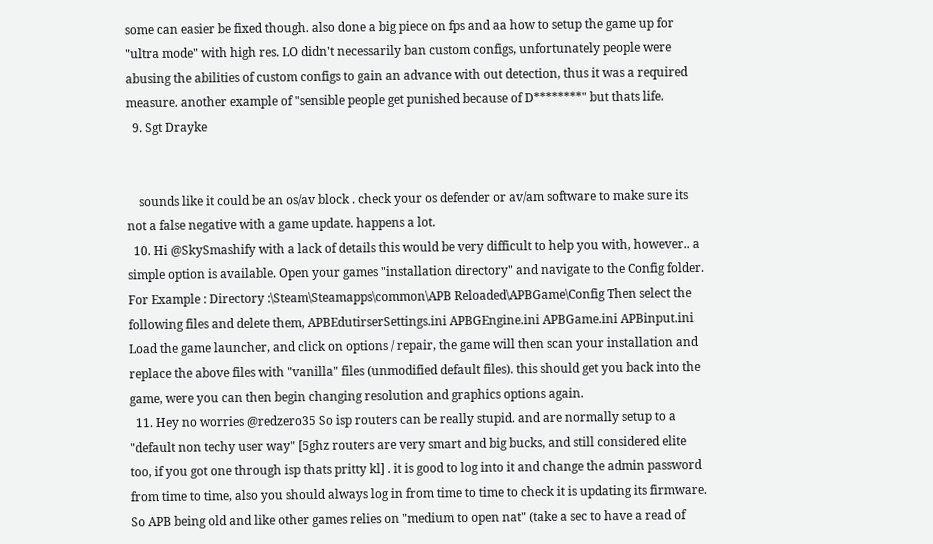some can easier be fixed though. also done a big piece on fps and aa how to setup the game up for "ultra mode" with high res. LO didn't necessarily ban custom configs, unfortunately people were abusing the abilities of custom configs to gain an advance with out detection, thus it was a required measure. another example of "sensible people get punished because of D********" but thats life.
  9. Sgt Drayke


    sounds like it could be an os/av block . check your os defender or av/am software to make sure its not a false negative with a game update. happens a lot.
  10. Hi @SkySmashify with a lack of details this would be very difficult to help you with, however.. a simple option is available. Open your games "installation directory" and navigate to the Config folder. For Example : Directory :\Steam\Steamapps\common\APB Reloaded\APBGame\Config Then select the following files and delete them, APBEdutirserSettings.ini APBGEngine.ini APBGame.ini APBinput.ini Load the game launcher, and click on options / repair, the game will then scan your installation and replace the above files with "vanilla" files (unmodified default files). this should get you back into the game, were you can then begin changing resolution and graphics options again.
  11. Hey no worries @redzero35 So isp routers can be really stupid. and are normally setup to a "default non techy user way" [5ghz routers are very smart and big bucks, and still considered elite too, if you got one through isp thats pritty kl] . it is good to log into it and change the admin password from time to time, also you should always log in from time to time to check it is updating its firmware. So APB being old and like other games relies on "medium to open nat" (take a sec to have a read of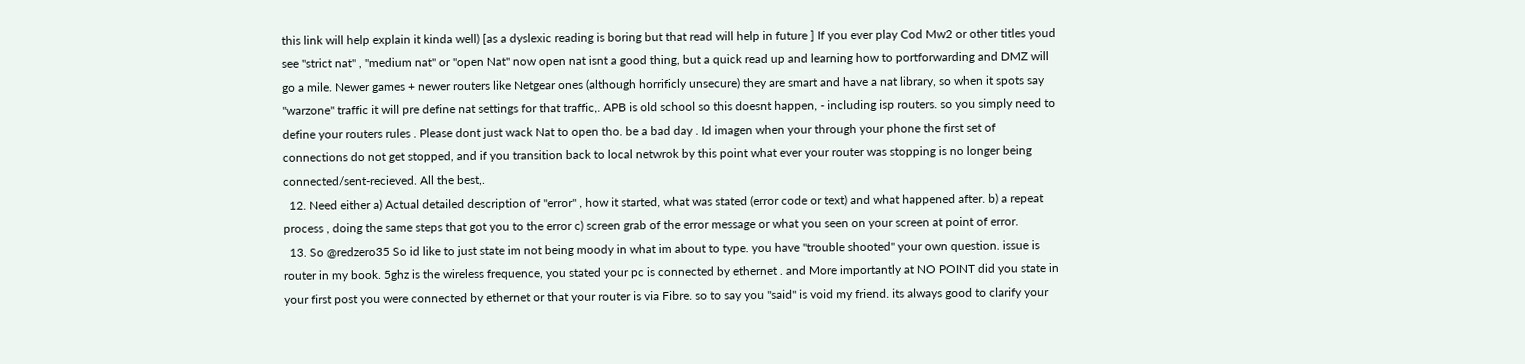this link will help explain it kinda well) [as a dyslexic reading is boring but that read will help in future ] If you ever play Cod Mw2 or other titles youd see "strict nat" , "medium nat" or "open Nat" now open nat isnt a good thing, but a quick read up and learning how to portforwarding and DMZ will go a mile. Newer games + newer routers like Netgear ones (although horrificly unsecure) they are smart and have a nat library, so when it spots say "warzone" traffic it will pre define nat settings for that traffic,. APB is old school so this doesnt happen, - including isp routers. so you simply need to define your routers rules . Please dont just wack Nat to open tho. be a bad day . Id imagen when your through your phone the first set of connections do not get stopped, and if you transition back to local netwrok by this point what ever your router was stopping is no longer being connected/sent-recieved. All the best,.
  12. Need either a) Actual detailed description of "error" , how it started, what was stated (error code or text) and what happened after. b) a repeat process , doing the same steps that got you to the error c) screen grab of the error message or what you seen on your screen at point of error.
  13. So @redzero35 So id like to just state im not being moody in what im about to type. you have "trouble shooted" your own question. issue is router in my book. 5ghz is the wireless frequence, you stated your pc is connected by ethernet . and More importantly at NO POINT did you state in your first post you were connected by ethernet or that your router is via Fibre. so to say you "said" is void my friend. its always good to clarify your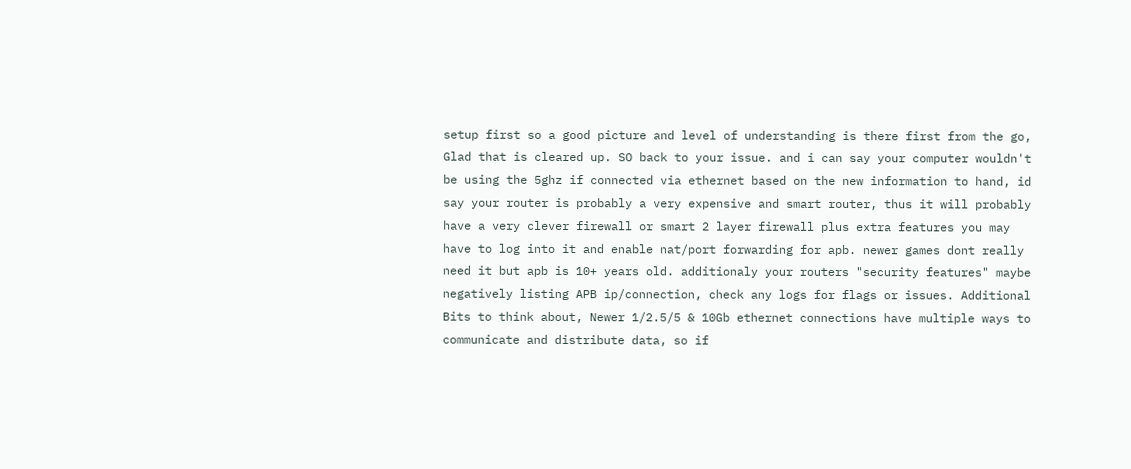setup first so a good picture and level of understanding is there first from the go, Glad that is cleared up. SO back to your issue. and i can say your computer wouldn't be using the 5ghz if connected via ethernet based on the new information to hand, id say your router is probably a very expensive and smart router, thus it will probably have a very clever firewall or smart 2 layer firewall plus extra features you may have to log into it and enable nat/port forwarding for apb. newer games dont really need it but apb is 10+ years old. additionaly your routers "security features" maybe negatively listing APB ip/connection, check any logs for flags or issues. Additional Bits to think about, Newer 1/2.5/5 & 10Gb ethernet connections have multiple ways to communicate and distribute data, so if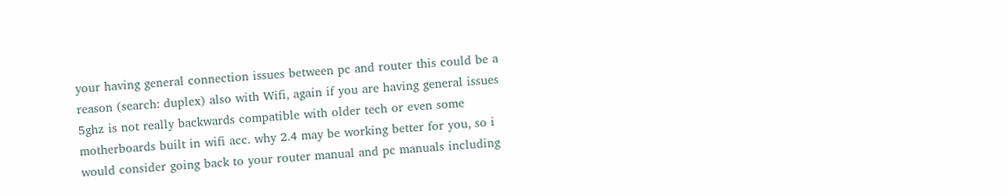your having general connection issues between pc and router this could be a reason (search: duplex) also with Wifi, again if you are having general issues 5ghz is not really backwards compatible with older tech or even some motherboards built in wifi acc. why 2.4 may be working better for you, so i would consider going back to your router manual and pc manuals including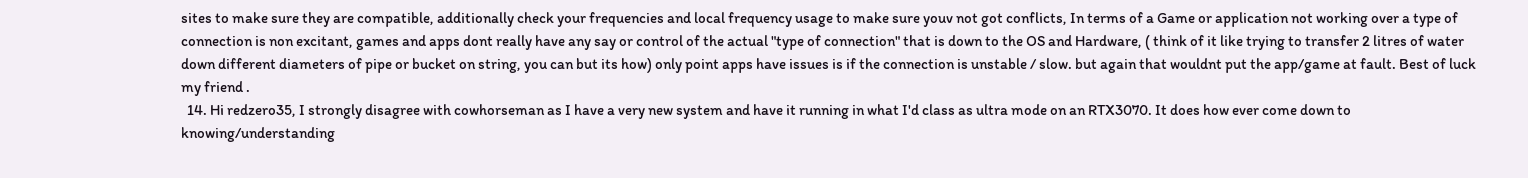sites to make sure they are compatible, additionally check your frequencies and local frequency usage to make sure youv not got conflicts, In terms of a Game or application not working over a type of connection is non excitant, games and apps dont really have any say or control of the actual "type of connection" that is down to the OS and Hardware, ( think of it like trying to transfer 2 litres of water down different diameters of pipe or bucket on string, you can but its how) only point apps have issues is if the connection is unstable / slow. but again that wouldnt put the app/game at fault. Best of luck my friend .
  14. Hi redzero35, I strongly disagree with cowhorseman as I have a very new system and have it running in what I'd class as ultra mode on an RTX3070. It does how ever come down to knowing/understanding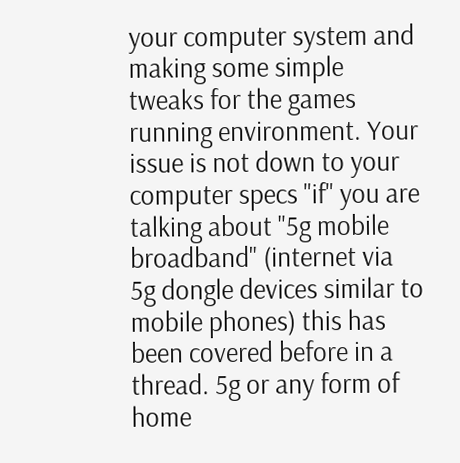your computer system and making some simple tweaks for the games running environment. Your issue is not down to your computer specs "if" you are talking about "5g mobile broadband" (internet via 5g dongle devices similar to mobile phones) this has been covered before in a thread. 5g or any form of home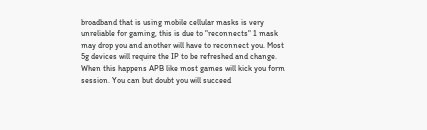broadband that is using mobile cellular masks is very unreliable for gaming, this is due to "reconnects" 1 mask may drop you and another will have to reconnect you. Most 5g devices will require the IP to be refreshed and change. When this happens APB like most games will kick you form session. You can but doubt you will succeed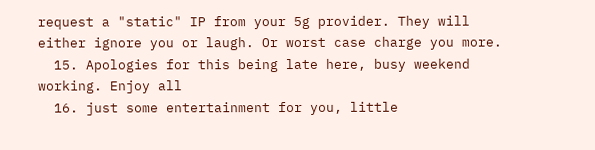request a "static" IP from your 5g provider. They will either ignore you or laugh. Or worst case charge you more.
  15. Apologies for this being late here, busy weekend working. Enjoy all
  16. just some entertainment for you, little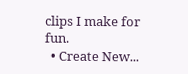clips I make for fun.
  • Create New...